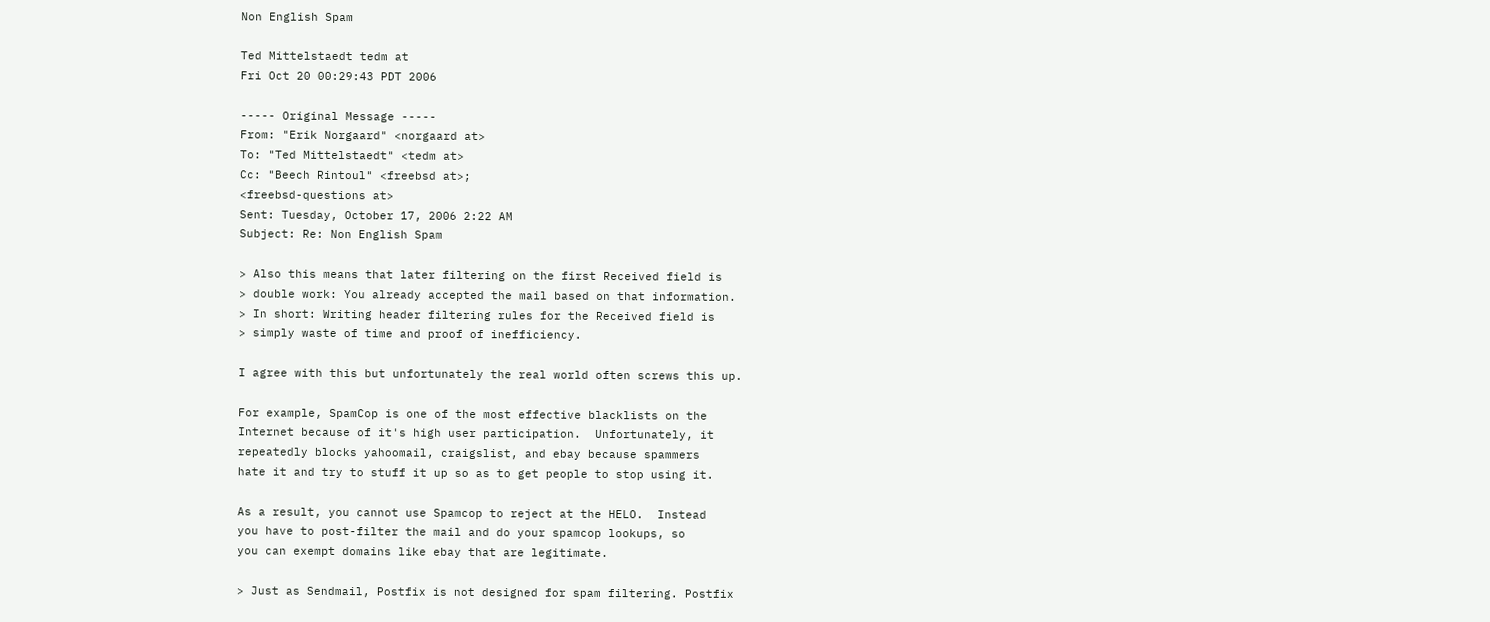Non English Spam

Ted Mittelstaedt tedm at
Fri Oct 20 00:29:43 PDT 2006

----- Original Message -----
From: "Erik Norgaard" <norgaard at>
To: "Ted Mittelstaedt" <tedm at>
Cc: "Beech Rintoul" <freebsd at>;
<freebsd-questions at>
Sent: Tuesday, October 17, 2006 2:22 AM
Subject: Re: Non English Spam

> Also this means that later filtering on the first Received field is
> double work: You already accepted the mail based on that information.
> In short: Writing header filtering rules for the Received field is
> simply waste of time and proof of inefficiency.

I agree with this but unfortunately the real world often screws this up.

For example, SpamCop is one of the most effective blacklists on the
Internet because of it's high user participation.  Unfortunately, it
repeatedly blocks yahoomail, craigslist, and ebay because spammers
hate it and try to stuff it up so as to get people to stop using it.

As a result, you cannot use Spamcop to reject at the HELO.  Instead
you have to post-filter the mail and do your spamcop lookups, so
you can exempt domains like ebay that are legitimate.

> Just as Sendmail, Postfix is not designed for spam filtering. Postfix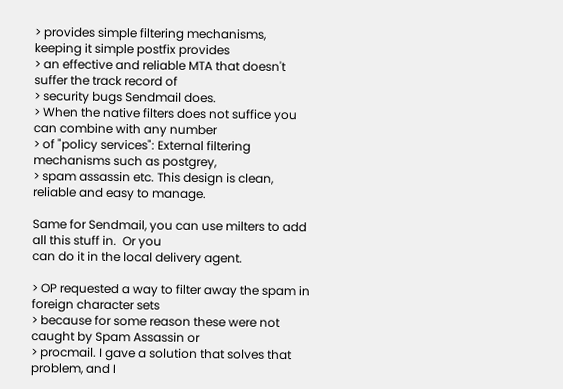> provides simple filtering mechanisms, keeping it simple postfix provides
> an effective and reliable MTA that doesn't suffer the track record of
> security bugs Sendmail does.
> When the native filters does not suffice you can combine with any number
> of "policy services": External filtering mechanisms such as postgrey,
> spam assassin etc. This design is clean, reliable and easy to manage.

Same for Sendmail, you can use milters to add all this stuff in.  Or you
can do it in the local delivery agent.

> OP requested a way to filter away the spam in foreign character sets
> because for some reason these were not caught by Spam Assassin or
> procmail. I gave a solution that solves that problem, and I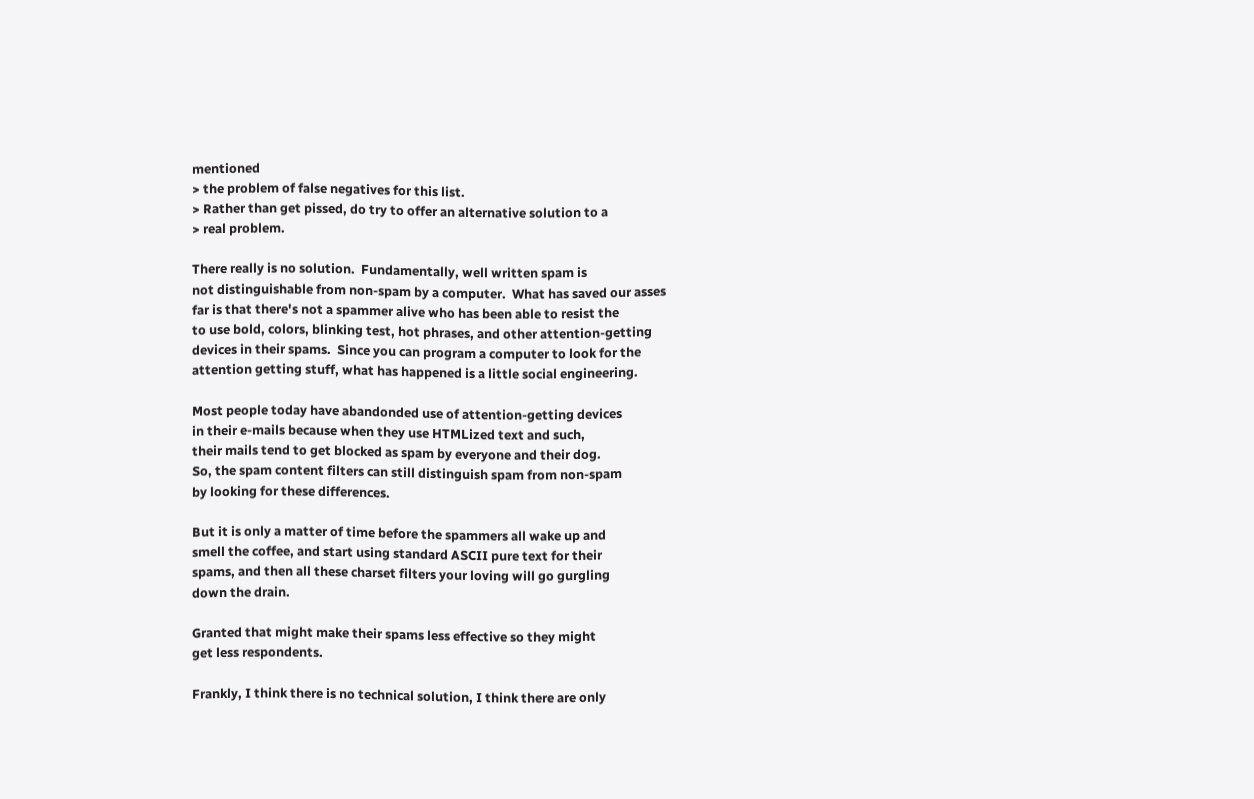mentioned
> the problem of false negatives for this list.
> Rather than get pissed, do try to offer an alternative solution to a
> real problem.

There really is no solution.  Fundamentally, well written spam is
not distinguishable from non-spam by a computer.  What has saved our asses
far is that there's not a spammer alive who has been able to resist the
to use bold, colors, blinking test, hot phrases, and other attention-getting
devices in their spams.  Since you can program a computer to look for the
attention getting stuff, what has happened is a little social engineering.

Most people today have abandonded use of attention-getting devices
in their e-mails because when they use HTMLized text and such,
their mails tend to get blocked as spam by everyone and their dog.
So, the spam content filters can still distinguish spam from non-spam
by looking for these differences.

But it is only a matter of time before the spammers all wake up and
smell the coffee, and start using standard ASCII pure text for their
spams, and then all these charset filters your loving will go gurgling
down the drain.

Granted that might make their spams less effective so they might
get less respondents.

Frankly, I think there is no technical solution, I think there are only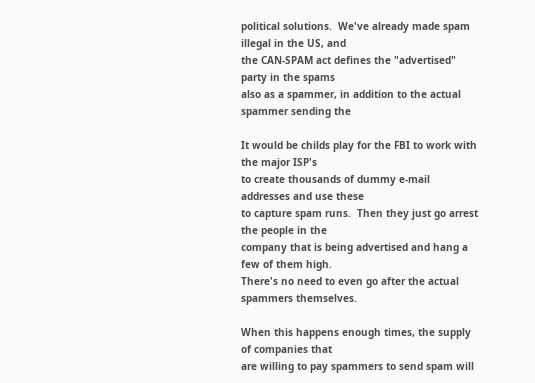political solutions.  We've already made spam illegal in the US, and
the CAN-SPAM act defines the "advertised" party in the spams
also as a spammer, in addition to the actual spammer sending the

It would be childs play for the FBI to work with the major ISP's
to create thousands of dummy e-mail addresses and use these
to capture spam runs.  Then they just go arrest the people in the
company that is being advertised and hang a few of them high.
There's no need to even go after the actual spammers themselves.

When this happens enough times, the supply of companies that
are willing to pay spammers to send spam will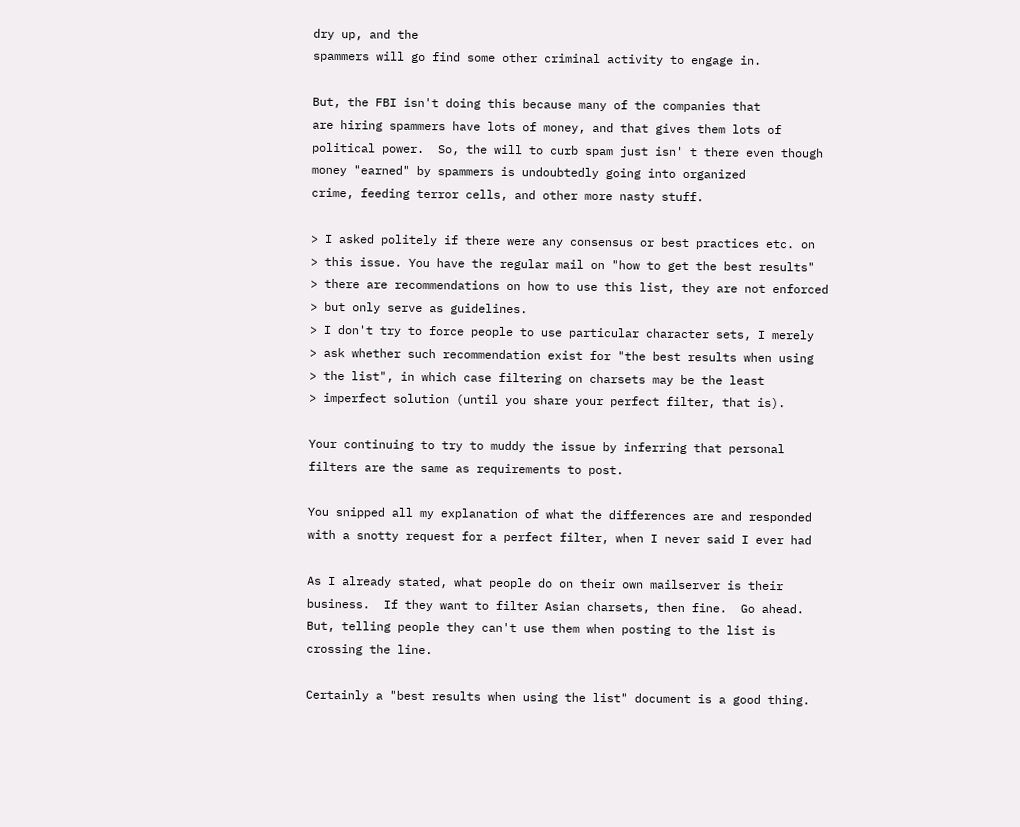dry up, and the
spammers will go find some other criminal activity to engage in.

But, the FBI isn't doing this because many of the companies that
are hiring spammers have lots of money, and that gives them lots of
political power.  So, the will to curb spam just isn' t there even though
money "earned" by spammers is undoubtedly going into organized
crime, feeding terror cells, and other more nasty stuff.

> I asked politely if there were any consensus or best practices etc. on
> this issue. You have the regular mail on "how to get the best results"
> there are recommendations on how to use this list, they are not enforced
> but only serve as guidelines.
> I don't try to force people to use particular character sets, I merely
> ask whether such recommendation exist for "the best results when using
> the list", in which case filtering on charsets may be the least
> imperfect solution (until you share your perfect filter, that is).

Your continuing to try to muddy the issue by inferring that personal
filters are the same as requirements to post.

You snipped all my explanation of what the differences are and responded
with a snotty request for a perfect filter, when I never said I ever had

As I already stated, what people do on their own mailserver is their
business.  If they want to filter Asian charsets, then fine.  Go ahead.
But, telling people they can't use them when posting to the list is
crossing the line.

Certainly a "best results when using the list" document is a good thing.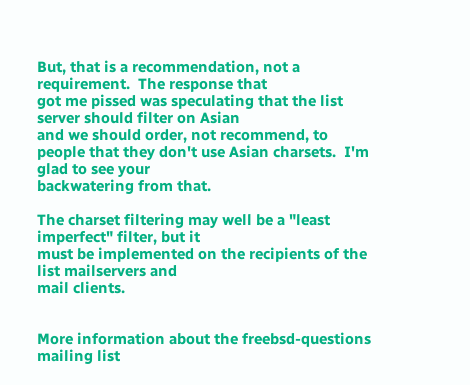But, that is a recommendation, not a requirement.  The response that
got me pissed was speculating that the list server should filter on Asian
and we should order, not recommend, to
people that they don't use Asian charsets.  I'm glad to see your
backwatering from that.

The charset filtering may well be a "least imperfect" filter, but it
must be implemented on the recipients of the list mailservers and
mail clients.


More information about the freebsd-questions mailing list